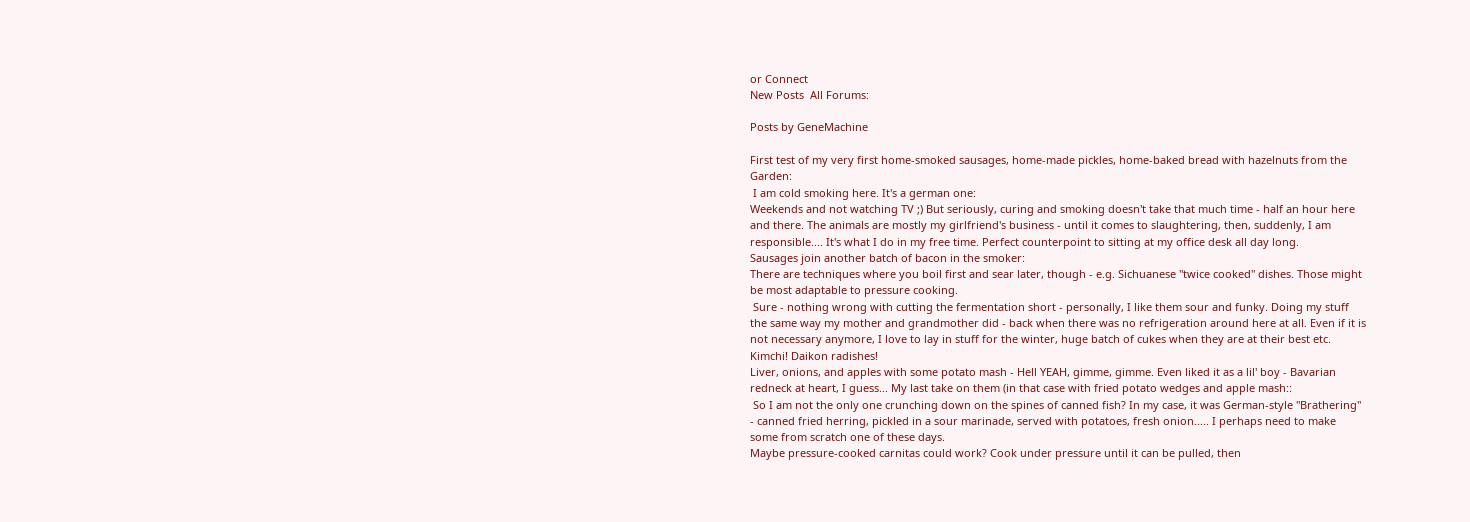or Connect
New Posts  All Forums:

Posts by GeneMachine

First test of my very first home-smoked sausages, home-made pickles, home-baked bread with hazelnuts from the Garden:
 I am cold smoking here. It's a german one:
Weekends and not watching TV ;) But seriously, curing and smoking doesn't take that much time - half an hour here and there. The animals are mostly my girlfriend's business - until it comes to slaughtering, then, suddenly, I am responsible.... It's what I do in my free time. Perfect counterpoint to sitting at my office desk all day long.
Sausages join another batch of bacon in the smoker:
There are techniques where you boil first and sear later, though - e.g. Sichuanese "twice cooked" dishes. Those might be most adaptable to pressure cooking.
 Sure - nothing wrong with cutting the fermentation short - personally, I like them sour and funky. Doing my stuff the same way my mother and grandmother did - back when there was no refrigeration around here at all. Even if it is not necessary anymore, I love to lay in stuff for the winter, huge batch of cukes when they are at their best etc.  Kimchi! Daikon radishes!
Liver, onions, and apples with some potato mash - Hell YEAH, gimme, gimme. Even liked it as a lil' boy - Bavarian redneck at heart, I guess... My last take on them (in that case with fried potato wedges and apple mash::
 So I am not the only one crunching down on the spines of canned fish? In my case, it was German-style "Brathering" - canned fried herring, pickled in a sour marinade, served with potatoes, fresh onion..... I perhaps need to make some from scratch one of these days.
Maybe pressure-cooked carnitas could work? Cook under pressure until it can be pulled, then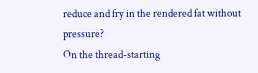reduce and fry in the rendered fat without pressure?
On the thread-starting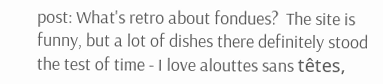post: What's retro about fondues?  The site is funny, but a lot of dishes there definitely stood the test of time - I love alouttes sans têtes,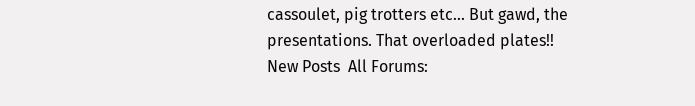cassoulet, pig trotters etc... But gawd, the presentations. That overloaded plates!!
New Posts  All Forums: